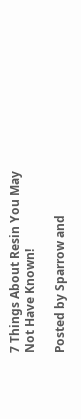7 Things About Resin You May Not Have Known!

Posted by Sparrow and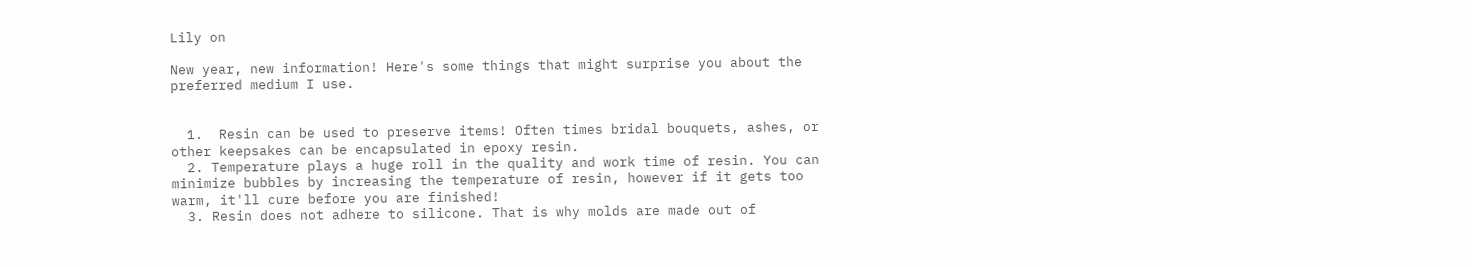Lily on

New year, new information! Here's some things that might surprise you about the preferred medium I use.


  1.  Resin can be used to preserve items! Often times bridal bouquets, ashes, or other keepsakes can be encapsulated in epoxy resin.
  2. Temperature plays a huge roll in the quality and work time of resin. You can minimize bubbles by increasing the temperature of resin, however if it gets too warm, it'll cure before you are finished!
  3. Resin does not adhere to silicone. That is why molds are made out of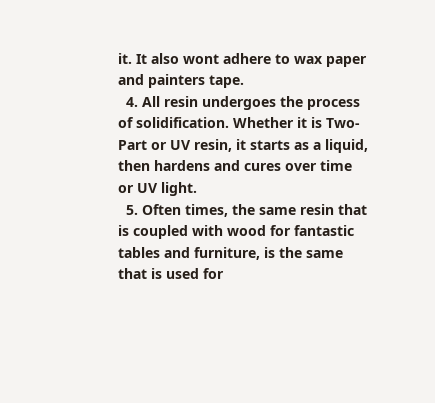it. It also wont adhere to wax paper and painters tape.
  4. All resin undergoes the process of solidification. Whether it is Two-Part or UV resin, it starts as a liquid, then hardens and cures over time or UV light.
  5. Often times, the same resin that is coupled with wood for fantastic tables and furniture, is the same that is used for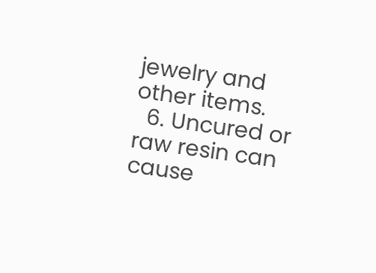jewelry and other items.
  6. Uncured or raw resin can cause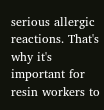serious allergic reactions. That's why it's important for resin workers to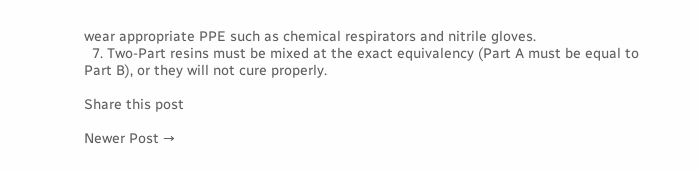wear appropriate PPE such as chemical respirators and nitrile gloves.
  7. Two-Part resins must be mixed at the exact equivalency (Part A must be equal to Part B), or they will not cure properly.

Share this post

Newer Post →